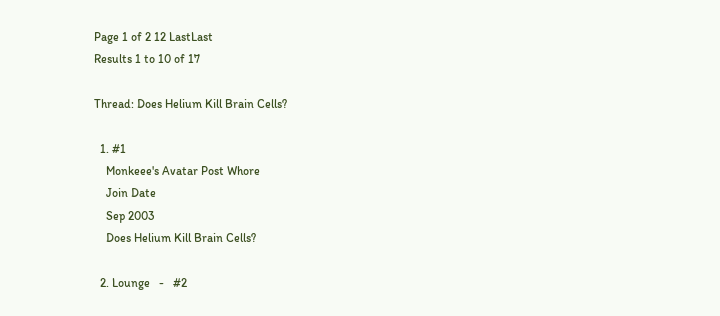Page 1 of 2 12 LastLast
Results 1 to 10 of 17

Thread: Does Helium Kill Brain Cells?

  1. #1
    Monkeee's Avatar Post Whore
    Join Date
    Sep 2003
    Does Helium Kill Brain Cells?

  2. Lounge   -   #2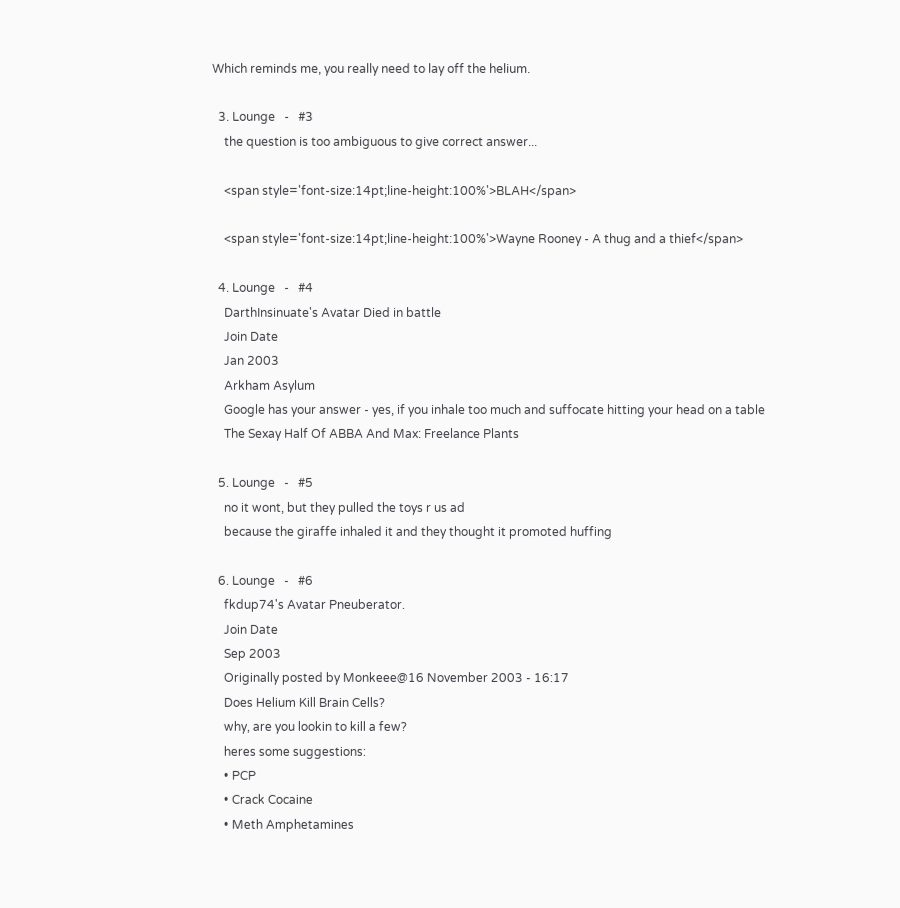Which reminds me, you really need to lay off the helium.

  3. Lounge   -   #3
    the question is too ambiguous to give correct answer...

    <span style='font-size:14pt;line-height:100%'>BLAH</span>

    <span style='font-size:14pt;line-height:100%'>Wayne Rooney - A thug and a thief</span>

  4. Lounge   -   #4
    DarthInsinuate's Avatar Died in battle
    Join Date
    Jan 2003
    Arkham Asylum
    Google has your answer - yes, if you inhale too much and suffocate hitting your head on a table
    The Sexay Half Of ABBA And Max: Freelance Plants

  5. Lounge   -   #5
    no it wont, but they pulled the toys r us ad
    because the giraffe inhaled it and they thought it promoted huffing

  6. Lounge   -   #6
    fkdup74's Avatar Pneuberator.
    Join Date
    Sep 2003
    Originally posted by Monkeee@16 November 2003 - 16:17
    Does Helium Kill Brain Cells?
    why, are you lookin to kill a few?
    heres some suggestions:
    • PCP
    • Crack Cocaine
    • Meth Amphetamines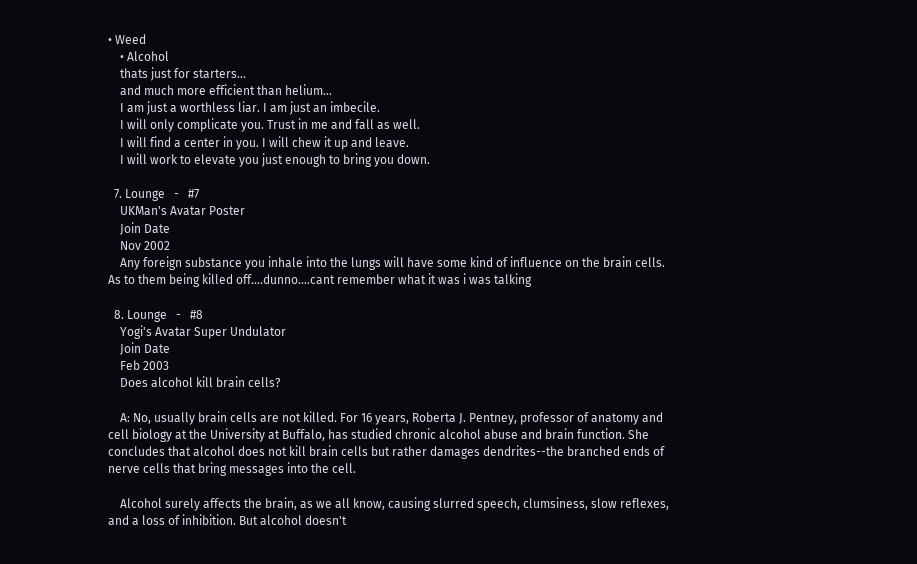• Weed
    • Alcohol
    thats just for starters...
    and much more efficient than helium...
    I am just a worthless liar. I am just an imbecile.
    I will only complicate you. Trust in me and fall as well.
    I will find a center in you. I will chew it up and leave.
    I will work to elevate you just enough to bring you down.

  7. Lounge   -   #7
    UKMan's Avatar Poster
    Join Date
    Nov 2002
    Any foreign substance you inhale into the lungs will have some kind of influence on the brain cells. As to them being killed off....dunno....cant remember what it was i was talking

  8. Lounge   -   #8
    Yogi's Avatar Super Undulator
    Join Date
    Feb 2003
    Does alcohol kill brain cells?

    A: No, usually brain cells are not killed. For 16 years, Roberta J. Pentney, professor of anatomy and cell biology at the University at Buffalo, has studied chronic alcohol abuse and brain function. She concludes that alcohol does not kill brain cells but rather damages dendrites--the branched ends of nerve cells that bring messages into the cell.

    Alcohol surely affects the brain, as we all know, causing slurred speech, clumsiness, slow reflexes, and a loss of inhibition. But alcohol doesn't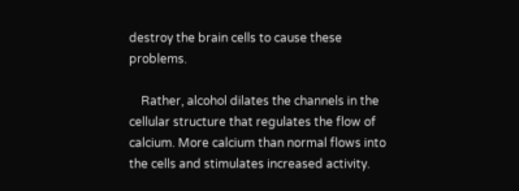destroy the brain cells to cause these problems.

    Rather, alcohol dilates the channels in the cellular structure that regulates the flow of calcium. More calcium than normal flows into the cells and stimulates increased activity.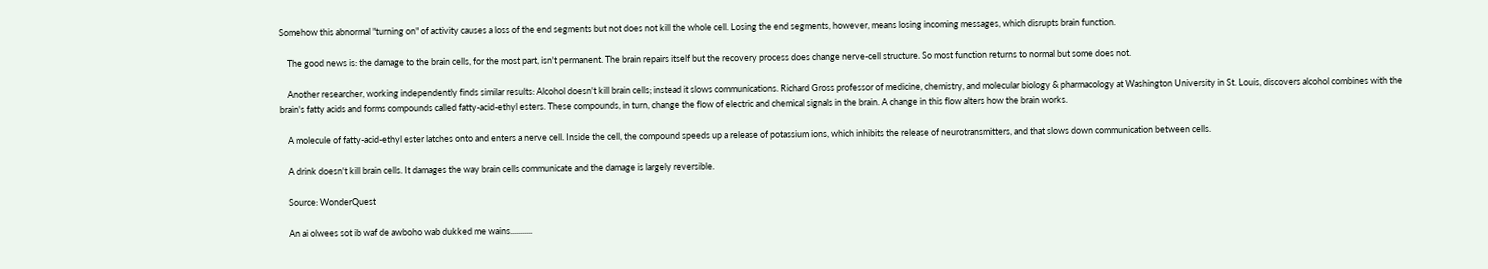Somehow this abnormal "turning on" of activity causes a loss of the end segments but not does not kill the whole cell. Losing the end segments, however, means losing incoming messages, which disrupts brain function.

    The good news is: the damage to the brain cells, for the most part, isn't permanent. The brain repairs itself but the recovery process does change nerve-cell structure. So most function returns to normal but some does not.

    Another researcher, working independently finds similar results: Alcohol doesn't kill brain cells; instead it slows communications. Richard Gross professor of medicine, chemistry, and molecular biology & pharmacology at Washington University in St. Louis, discovers alcohol combines with the brain's fatty acids and forms compounds called fatty-acid-ethyl esters. These compounds, in turn, change the flow of electric and chemical signals in the brain. A change in this flow alters how the brain works.

    A molecule of fatty-acid-ethyl ester latches onto and enters a nerve cell. Inside the cell, the compound speeds up a release of potassium ions, which inhibits the release of neurotransmitters, and that slows down communication between cells.

    A drink doesn't kill brain cells. It damages the way brain cells communicate and the damage is largely reversible.

    Source: WonderQuest

    An ai olwees sot ib waf de awboho wab dukked me wains...........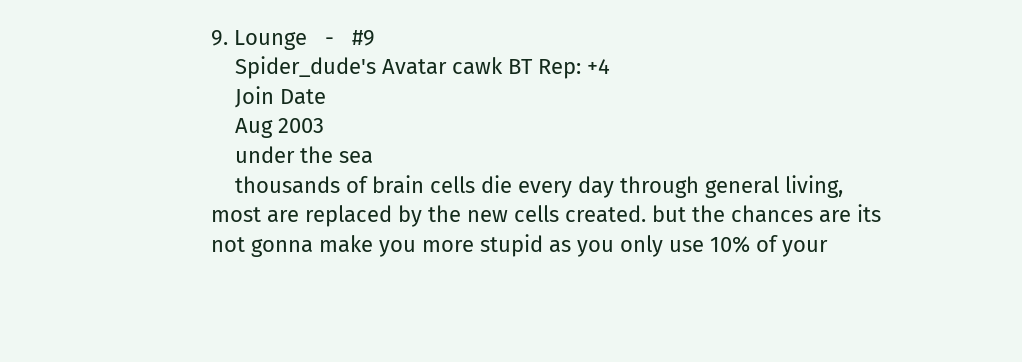9. Lounge   -   #9
    Spider_dude's Avatar cawk BT Rep: +4
    Join Date
    Aug 2003
    under the sea
    thousands of brain cells die every day through general living, most are replaced by the new cells created. but the chances are its not gonna make you more stupid as you only use 10% of your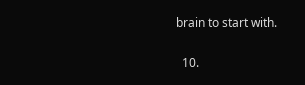brain to start with.

  10.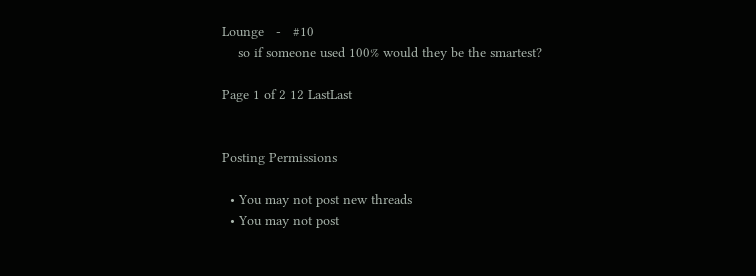Lounge   -   #10
    so if someone used 100% would they be the smartest?

Page 1 of 2 12 LastLast


Posting Permissions

  • You may not post new threads
  • You may not post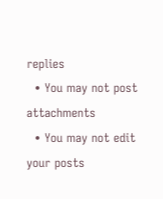replies
  • You may not post attachments
  • You may not edit your posts